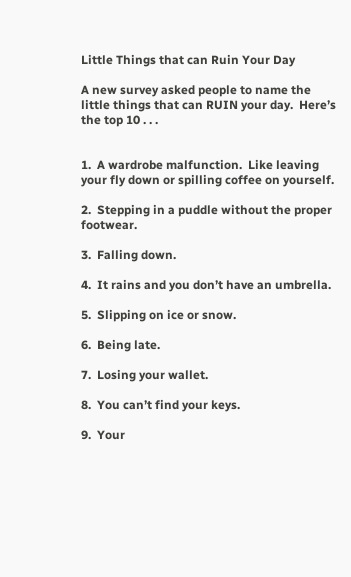Little Things that can Ruin Your Day

A new survey asked people to name the little things that can RUIN your day.  Here’s the top 10 . . .


1.  A wardrobe malfunction.  Like leaving your fly down or spilling coffee on yourself.

2.  Stepping in a puddle without the proper footwear.

3.  Falling down.

4.  It rains and you don’t have an umbrella.

5.  Slipping on ice or snow.

6.  Being late.

7.  Losing your wallet.

8.  You can’t find your keys.

9.  Your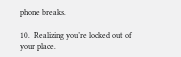phone breaks.

10.  Realizing you’re locked out of your place.